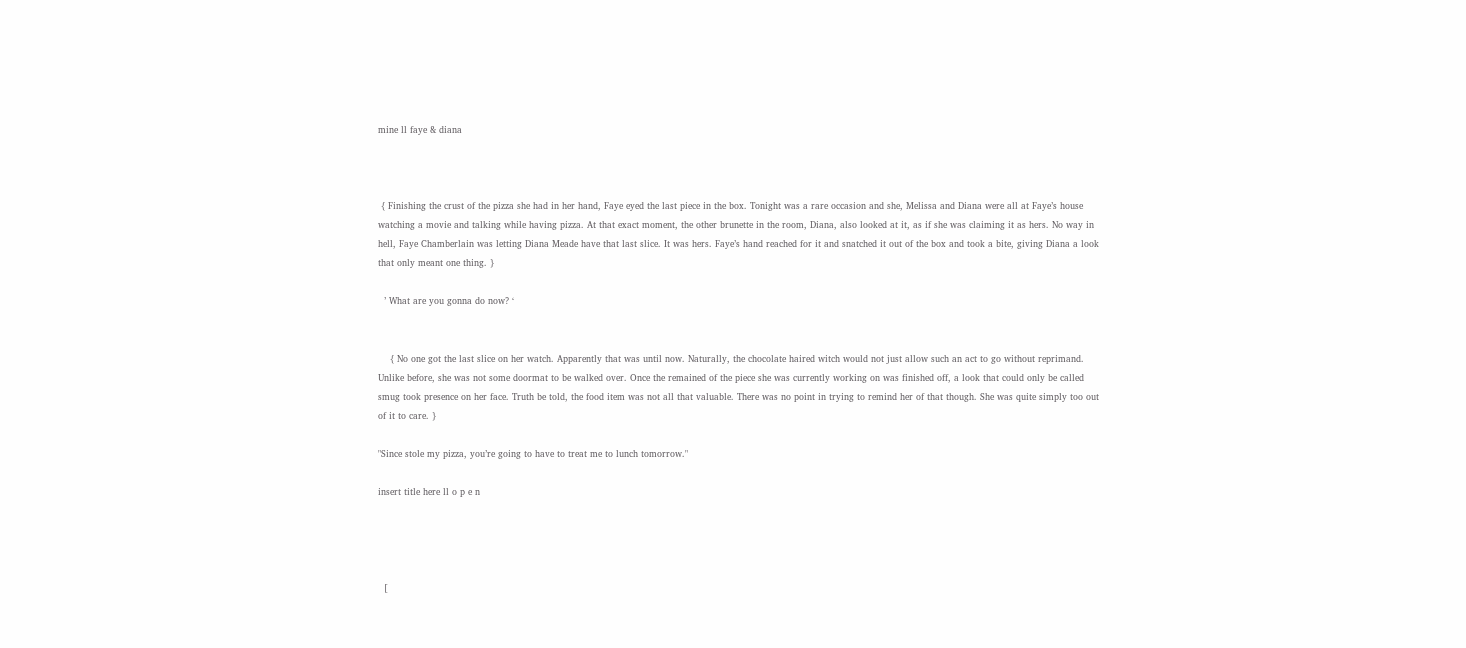mine ll faye & diana



 { Finishing the crust of the pizza she had in her hand, Faye eyed the last piece in the box. Tonight was a rare occasion and she, Melissa and Diana were all at Faye’s house watching a movie and talking while having pizza. At that exact moment, the other brunette in the room, Diana, also looked at it, as if she was claiming it as hers. No way in hell, Faye Chamberlain was letting Diana Meade have that last slice. It was hers. Faye’s hand reached for it and snatched it out of the box and took a bite, giving Diana a look that only meant one thing. }

  ’ What are you gonna do now? ‘


    { No one got the last slice on her watch. Apparently that was until now. Naturally, the chocolate haired witch would not just allow such an act to go without reprimand. Unlike before, she was not some doormat to be walked over. Once the remained of the piece she was currently working on was finished off, a look that could only be called smug took presence on her face. Truth be told, the food item was not all that valuable. There was no point in trying to remind her of that though. She was quite simply too out of it to care. }

"Since stole my pizza, you’re going to have to treat me to lunch tomorrow."

insert title here ll o p e n




  [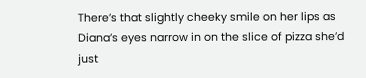There’s that slightly cheeky smile on her lips as Diana’s eyes narrow in on the slice of pizza she’d just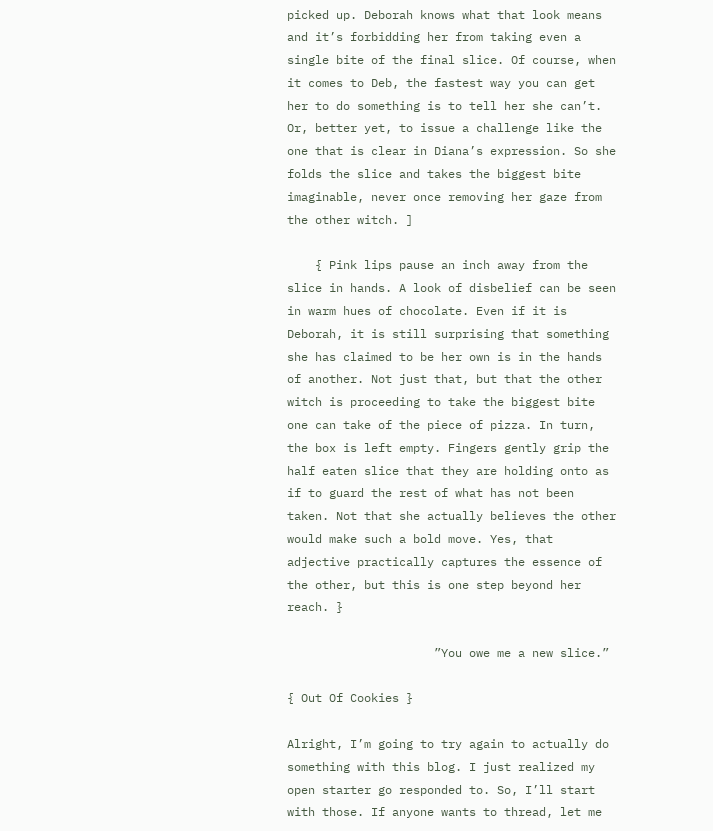picked up. Deborah knows what that look means and it’s forbidding her from taking even a single bite of the final slice. Of course, when it comes to Deb, the fastest way you can get her to do something is to tell her she can’t. Or, better yet, to issue a challenge like the one that is clear in Diana’s expression. So she folds the slice and takes the biggest bite imaginable, never once removing her gaze from the other witch. ]

    { Pink lips pause an inch away from the slice in hands. A look of disbelief can be seen in warm hues of chocolate. Even if it is Deborah, it is still surprising that something she has claimed to be her own is in the hands of another. Not just that, but that the other witch is proceeding to take the biggest bite one can take of the piece of pizza. In turn, the box is left empty. Fingers gently grip the half eaten slice that they are holding onto as if to guard the rest of what has not been taken. Not that she actually believes the other would make such a bold move. Yes, that adjective practically captures the essence of the other, but this is one step beyond her reach. }

                     ”You owe me a new slice.”

{ Out Of Cookies }

Alright, I’m going to try again to actually do something with this blog. I just realized my open starter go responded to. So, I’ll start with those. If anyone wants to thread, let me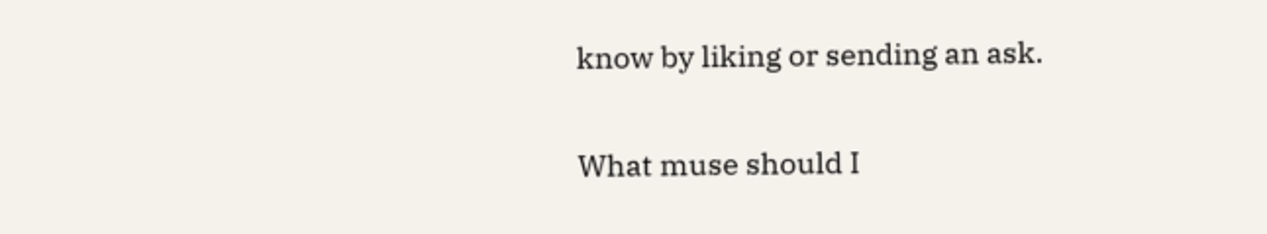know by liking or sending an ask.

What muse should I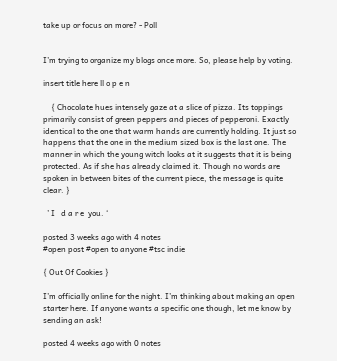take up or focus on more? - Poll


I’m trying to organize my blogs once more. So, please help by voting.

insert title here ll o p e n

    { Chocolate hues intensely gaze at a slice of pizza. Its toppings primarily consist of green peppers and pieces of pepperoni. Exactly identical to the one that warm hands are currently holding. It just so happens that the one in the medium sized box is the last one. The manner in which the young witch looks at it suggests that it is being protected. As if she has already claimed it. Though no words are spoken in between bites of the current piece, the message is quite clear. }

  ’ I   d a r e  you. ‘

posted 3 weeks ago with 4 notes
#open post #open to anyone #tsc indie

{ Out Of Cookies }

I’m officially online for the night. I’m thinking about making an open starter here. If anyone wants a specific one though, let me know by sending an ask!

posted 4 weeks ago with 0 notes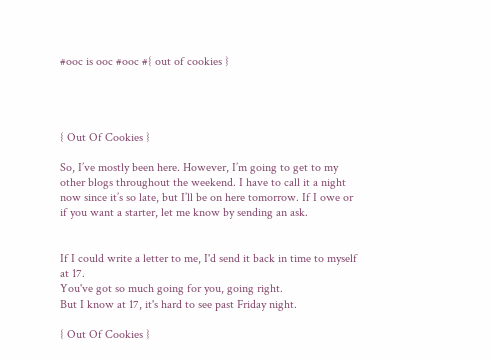#ooc is ooc #ooc #{ out of cookies }




{ Out Of Cookies }

So, I’ve mostly been here. However, I’m going to get to my other blogs throughout the weekend. I have to call it a night now since it’s so late, but I’ll be on here tomorrow. If I owe or if you want a starter, let me know by sending an ask.


If I could write a letter to me, I'd send it back in time to myself at 17.
You've got so much going for you, going right.
But I know at 17, it's hard to see past Friday night.

{ Out Of Cookies }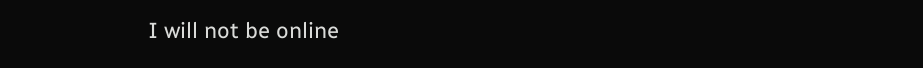I will not be online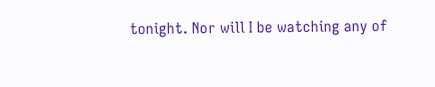tonight. Nor will I be watching any of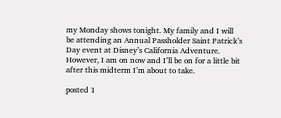my Monday shows tonight. My family and I will be attending an Annual Passholder Saint Patrick’s Day event at Disney’s California Adventure. However, I am on now and I’ll be on for a little bit after this midterm I’m about to take.

posted 1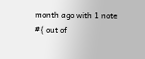month ago with 1 note
#{ out of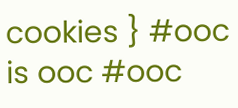cookies } #ooc is ooc #ooc